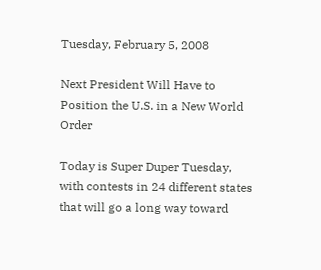Tuesday, February 5, 2008

Next President Will Have to Position the U.S. in a New World Order

Today is Super Duper Tuesday, with contests in 24 different states that will go a long way toward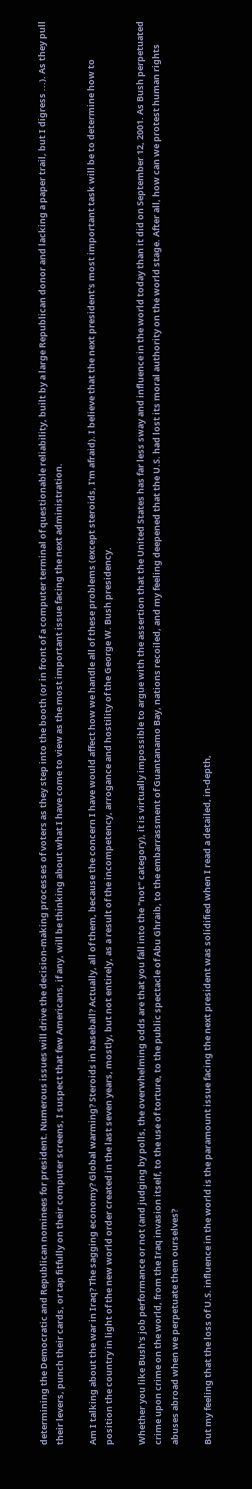determining the Democratic and Republican nominees for president. Numerous issues will drive the decision-making processes of voters as they step into the booth (or in front of a computer terminal of questionable reliability, built by a large Republican donor and lacking a paper trail, but I digress ...). As they pull their levers, punch their cards, or tap fitfully on their computer screens, I suspect that few Americans, if any, will be thinking about what I have come to view as the most important issue facing the next administration.

Am I talking about the war in Iraq? The sagging economy? Global warming? Steroids in baseball? Actually, all of them, because the concern I have would affect how we handle all of these problems (except steroids, I'm afraid). I believe that the next president's most important task will be to determine how to position the country in light of the new world order created in the last seven years, mostly, but not entirely, as a result of the incompetency, arrogance and hostility of the George W. Bush presidency.

Whether you like Bush's job performance or not (and judging by polls, the overwhelming odds are that you fall into the "not" category), it is virtually impossible to argue with the assertion that the United States has far less sway and influence in the world today than it did on September 12, 2001. As Bush perpetuated crime upon crime on the world, from the Iraq invasion itself, to the use of torture, to the public spectacle of Abu Ghraib, to the embarrassment of Guantanamo Bay, nations recoiled, and my feeling deepened that the U.S. had lost its moral authority on the world stage. After all, how can we protest human rights abuses abroad when we perpetuate them ourselves?

But my feeling that the loss of U.S. influence in the world is the paramount issue facing the next president was solidified when I read a detailed, in-depth,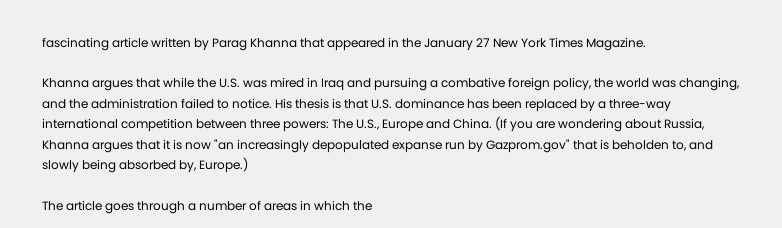fascinating article written by Parag Khanna that appeared in the January 27 New York Times Magazine.

Khanna argues that while the U.S. was mired in Iraq and pursuing a combative foreign policy, the world was changing, and the administration failed to notice. His thesis is that U.S. dominance has been replaced by a three-way international competition between three powers: The U.S., Europe and China. (If you are wondering about Russia, Khanna argues that it is now "an increasingly depopulated expanse run by Gazprom.gov" that is beholden to, and slowly being absorbed by, Europe.)

The article goes through a number of areas in which the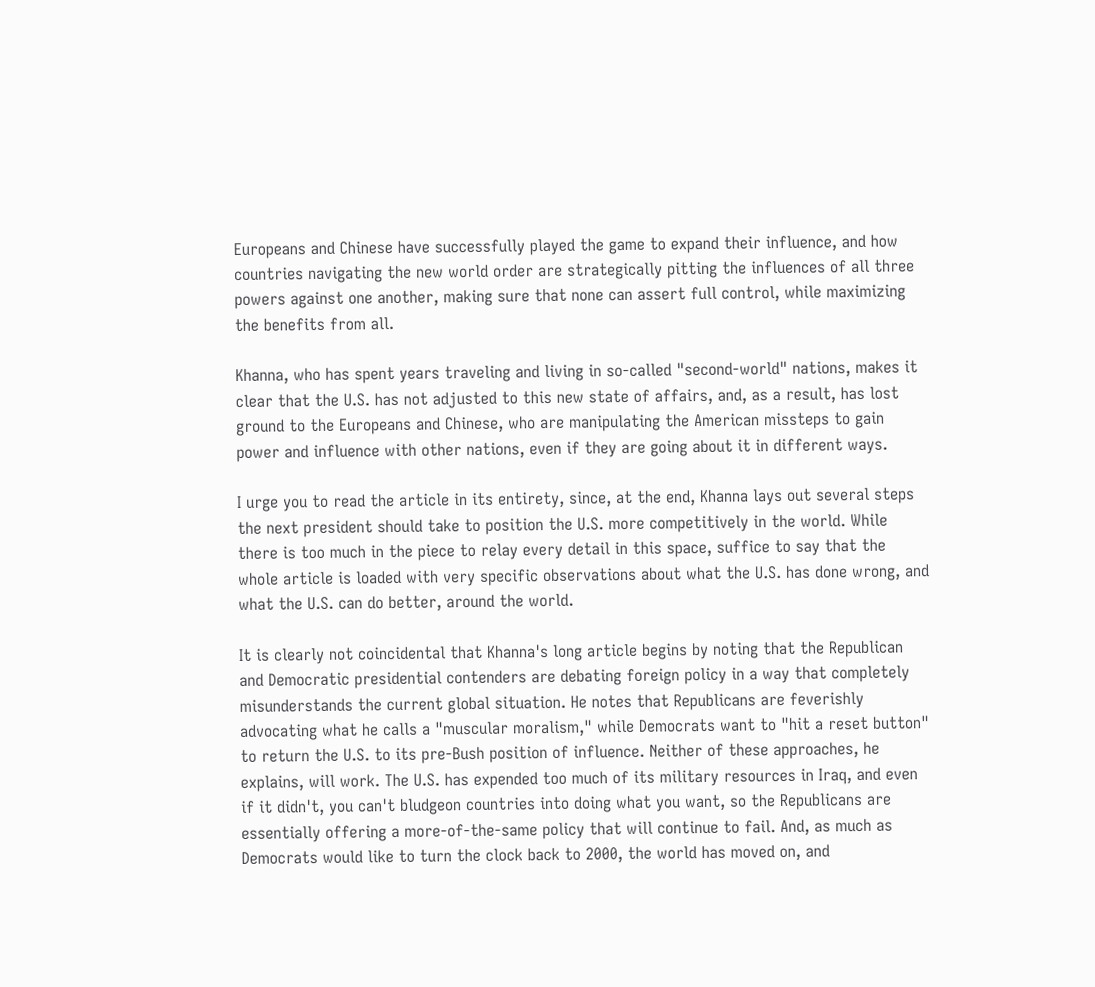Europeans and Chinese have successfully played the game to expand their influence, and how countries navigating the new world order are strategically pitting the influences of all three powers against one another, making sure that none can assert full control, while maximizing the benefits from all.

Khanna, who has spent years traveling and living in so-called "second-world" nations, makes it clear that the U.S. has not adjusted to this new state of affairs, and, as a result, has lost ground to the Europeans and Chinese, who are manipulating the American missteps to gain power and influence with other nations, even if they are going about it in different ways.

I urge you to read the article in its entirety, since, at the end, Khanna lays out several steps the next president should take to position the U.S. more competitively in the world. While there is too much in the piece to relay every detail in this space, suffice to say that the whole article is loaded with very specific observations about what the U.S. has done wrong, and what the U.S. can do better, around the world.

It is clearly not coincidental that Khanna's long article begins by noting that the Republican and Democratic presidential contenders are debating foreign policy in a way that completely misunderstands the current global situation. He notes that Republicans are feverishly advocating what he calls a "muscular moralism," while Democrats want to "hit a reset button" to return the U.S. to its pre-Bush position of influence. Neither of these approaches, he explains, will work. The U.S. has expended too much of its military resources in Iraq, and even if it didn't, you can't bludgeon countries into doing what you want, so the Republicans are essentially offering a more-of-the-same policy that will continue to fail. And, as much as Democrats would like to turn the clock back to 2000, the world has moved on, and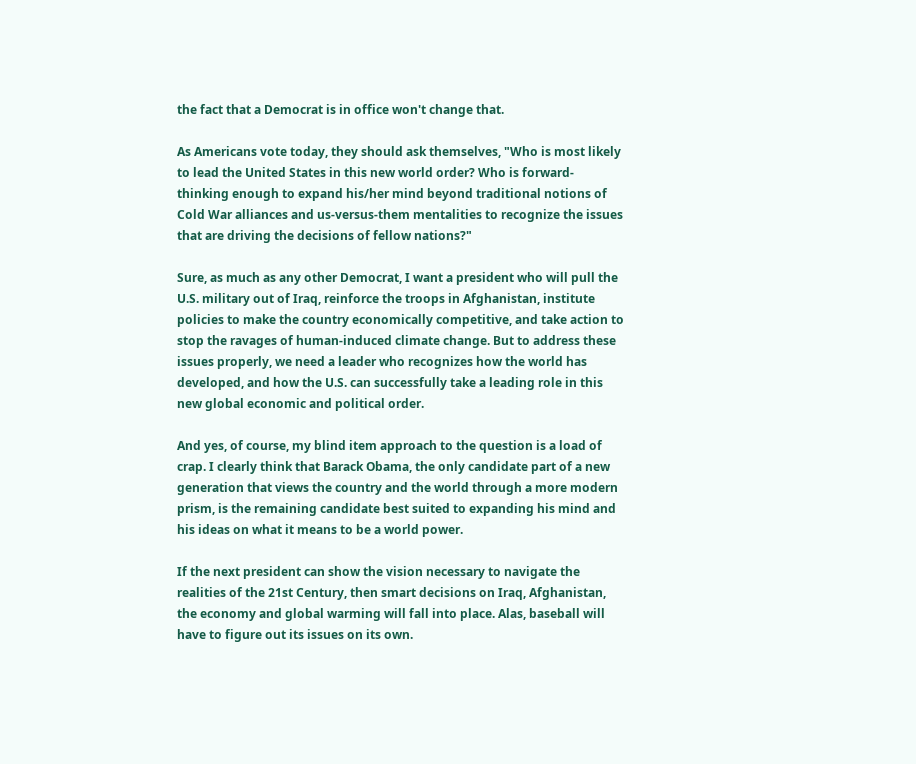the fact that a Democrat is in office won't change that.

As Americans vote today, they should ask themselves, "Who is most likely to lead the United States in this new world order? Who is forward-thinking enough to expand his/her mind beyond traditional notions of Cold War alliances and us-versus-them mentalities to recognize the issues that are driving the decisions of fellow nations?"

Sure, as much as any other Democrat, I want a president who will pull the U.S. military out of Iraq, reinforce the troops in Afghanistan, institute policies to make the country economically competitive, and take action to stop the ravages of human-induced climate change. But to address these issues properly, we need a leader who recognizes how the world has developed, and how the U.S. can successfully take a leading role in this new global economic and political order.

And yes, of course, my blind item approach to the question is a load of crap. I clearly think that Barack Obama, the only candidate part of a new generation that views the country and the world through a more modern prism, is the remaining candidate best suited to expanding his mind and his ideas on what it means to be a world power.

If the next president can show the vision necessary to navigate the realities of the 21st Century, then smart decisions on Iraq, Afghanistan, the economy and global warming will fall into place. Alas, baseball will have to figure out its issues on its own.